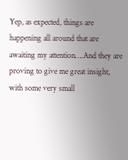Yep, as expected, things are happening all around that are awaiting my attention….And they are proving to give me great insight, with some very small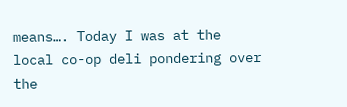means…. Today I was at the local co-op deli pondering over the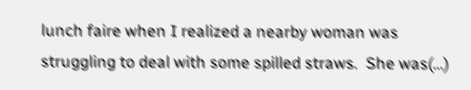lunch faire when I realized a nearby woman was struggling to deal with some spilled straws.  She was(…)